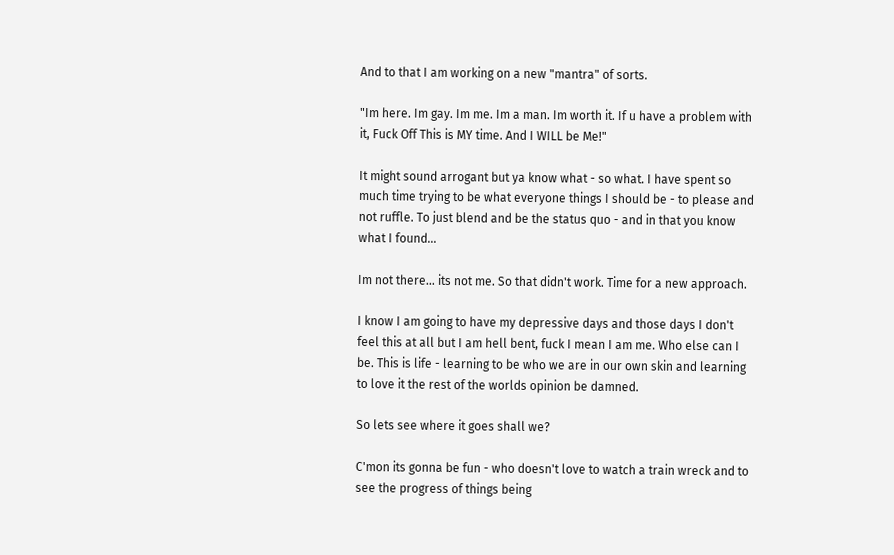And to that I am working on a new "mantra" of sorts.

"Im here. Im gay. Im me. Im a man. Im worth it. If u have a problem with it, Fuck Off This is MY time. And I WILL be Me!"

It might sound arrogant but ya know what - so what. I have spent so much time trying to be what everyone things I should be - to please and not ruffle. To just blend and be the status quo - and in that you know what I found...

Im not there... its not me. So that didn't work. Time for a new approach.

I know I am going to have my depressive days and those days I don't feel this at all but I am hell bent, fuck I mean I am me. Who else can I be. This is life - learning to be who we are in our own skin and learning to love it the rest of the worlds opinion be damned.

So lets see where it goes shall we?

C'mon its gonna be fun - who doesn't love to watch a train wreck and to see the progress of things being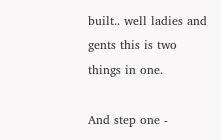built.. well ladies and gents this is two things in one.

And step one -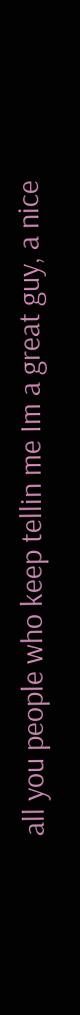all you people who keep tellin me Im a great guy, a nice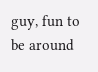guy, fun to be around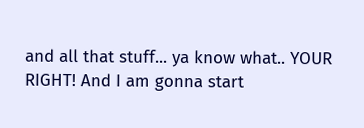and all that stuff... ya know what.. YOUR RIGHT! And I am gonna start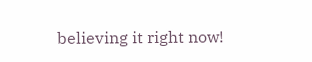believing it right now!